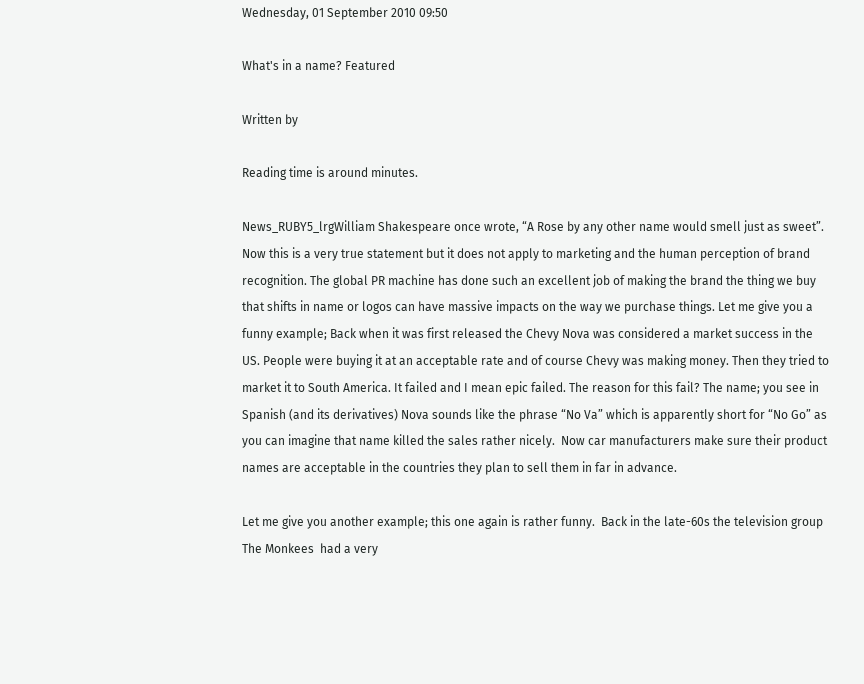Wednesday, 01 September 2010 09:50

What's in a name? Featured

Written by

Reading time is around minutes.

News_RUBY5_lrgWilliam Shakespeare once wrote, “A Rose by any other name would smell just as sweet”.  Now this is a very true statement but it does not apply to marketing and the human perception of brand recognition. The global PR machine has done such an excellent job of making the brand the thing we buy that shifts in name or logos can have massive impacts on the way we purchase things. Let me give you a funny example; Back when it was first released the Chevy Nova was considered a market success in the US. People were buying it at an acceptable rate and of course Chevy was making money. Then they tried to market it to South America. It failed and I mean epic failed. The reason for this fail? The name; you see in Spanish (and its derivatives) Nova sounds like the phrase “No Va” which is apparently short for “No Go” as you can imagine that name killed the sales rather nicely.  Now car manufacturers make sure their product names are acceptable in the countries they plan to sell them in far in advance.

Let me give you another example; this one again is rather funny.  Back in the late-60s the television group The Monkees  had a very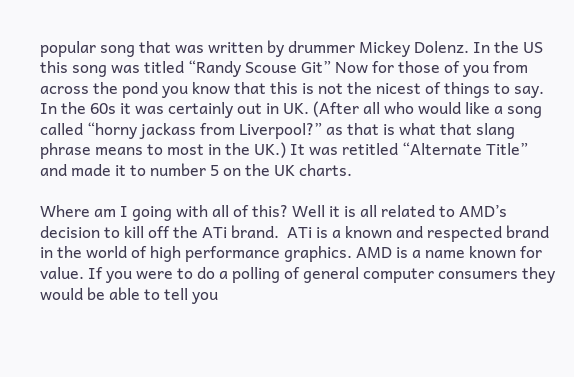popular song that was written by drummer Mickey Dolenz. In the US this song was titled “Randy Scouse Git” Now for those of you from across the pond you know that this is not the nicest of things to say. In the 60s it was certainly out in UK. (After all who would like a song called “horny jackass from Liverpool?” as that is what that slang phrase means to most in the UK.) It was retitled “Alternate Title” and made it to number 5 on the UK charts.

Where am I going with all of this? Well it is all related to AMD’s decision to kill off the ATi brand.  ATi is a known and respected brand in the world of high performance graphics. AMD is a name known for value. If you were to do a polling of general computer consumers they would be able to tell you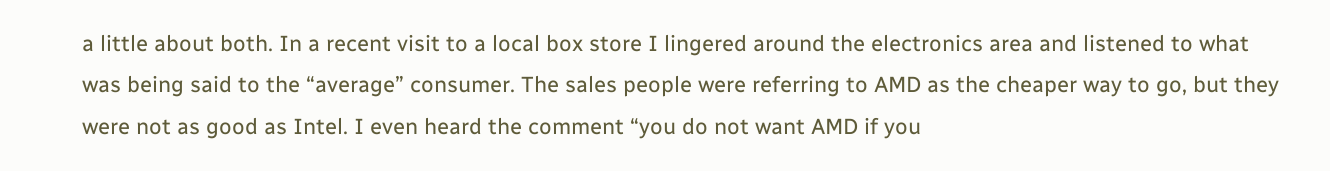a little about both. In a recent visit to a local box store I lingered around the electronics area and listened to what was being said to the “average” consumer. The sales people were referring to AMD as the cheaper way to go, but they were not as good as Intel. I even heard the comment “you do not want AMD if you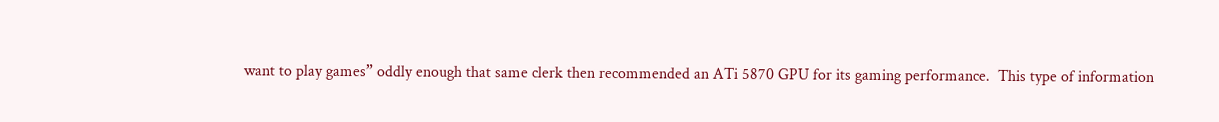want to play games” oddly enough that same clerk then recommended an ATi 5870 GPU for its gaming performance.  This type of information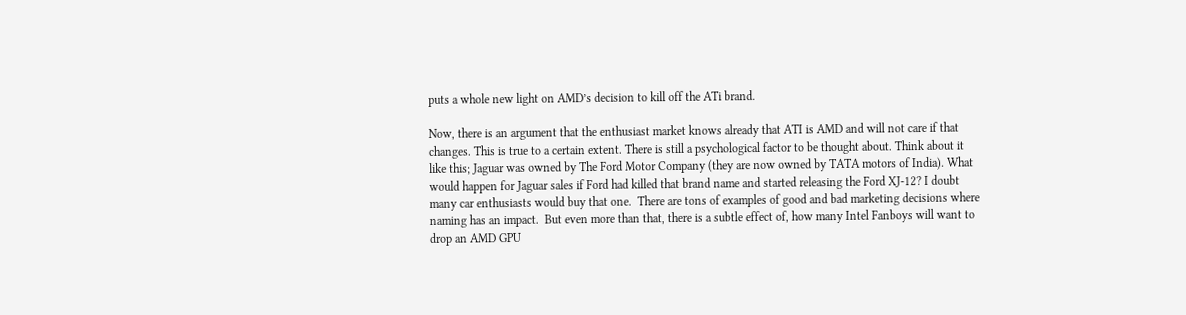puts a whole new light on AMD’s decision to kill off the ATi brand.

Now, there is an argument that the enthusiast market knows already that ATI is AMD and will not care if that changes. This is true to a certain extent. There is still a psychological factor to be thought about. Think about it like this; Jaguar was owned by The Ford Motor Company (they are now owned by TATA motors of India). What would happen for Jaguar sales if Ford had killed that brand name and started releasing the Ford XJ-12? I doubt many car enthusiasts would buy that one.  There are tons of examples of good and bad marketing decisions where naming has an impact.  But even more than that, there is a subtle effect of, how many Intel Fanboys will want to drop an AMD GPU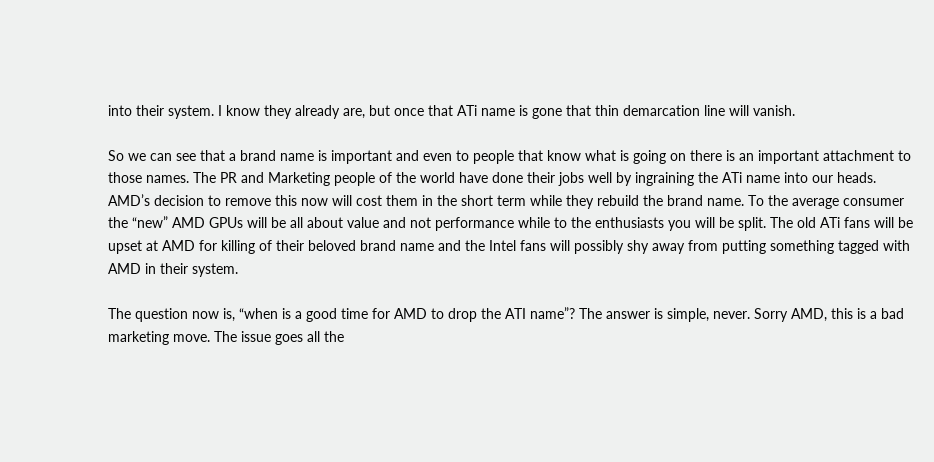into their system. I know they already are, but once that ATi name is gone that thin demarcation line will vanish.

So we can see that a brand name is important and even to people that know what is going on there is an important attachment to those names. The PR and Marketing people of the world have done their jobs well by ingraining the ATi name into our heads. AMD’s decision to remove this now will cost them in the short term while they rebuild the brand name. To the average consumer the “new” AMD GPUs will be all about value and not performance while to the enthusiasts you will be split. The old ATi fans will be upset at AMD for killing of their beloved brand name and the Intel fans will possibly shy away from putting something tagged with AMD in their system.

The question now is, “when is a good time for AMD to drop the ATI name”? The answer is simple, never. Sorry AMD, this is a bad marketing move. The issue goes all the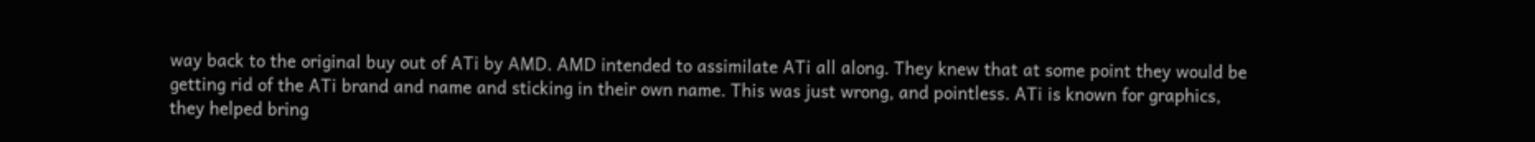way back to the original buy out of ATi by AMD. AMD intended to assimilate ATi all along. They knew that at some point they would be getting rid of the ATi brand and name and sticking in their own name. This was just wrong, and pointless. ATi is known for graphics, they helped bring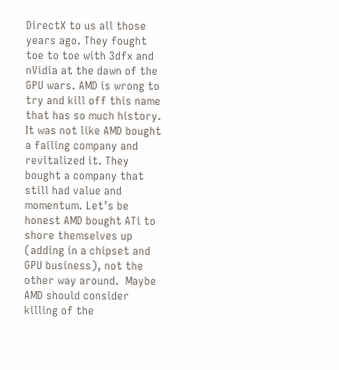DirectX to us all those years ago. They fought toe to toe with 3dfx and nVidia at the dawn of the GPU wars. AMD is wrong to try and kill off this name that has so much history. It was not like AMD bought a failing company and revitalized it. They bought a company that still had value and momentum. Let’s be honest AMD bought ATi to shore themselves up (adding in a chipset and GPU business), not the other way around.  Maybe AMD should consider killing of the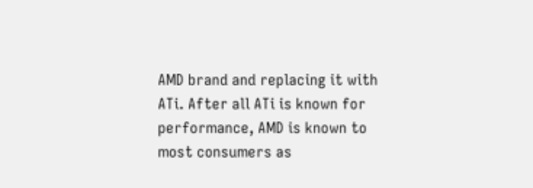AMD brand and replacing it with ATi. After all ATi is known for performance, AMD is known to most consumers as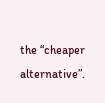the “cheaper alternative”.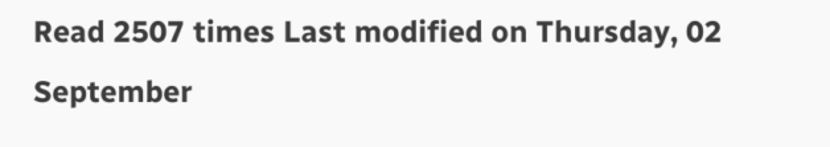Read 2507 times Last modified on Thursday, 02 September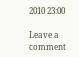2010 23:00

Leave a comment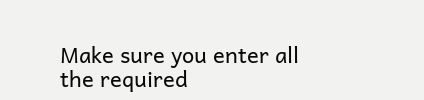Make sure you enter all the required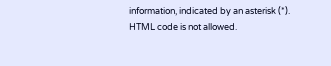information, indicated by an asterisk (*). HTML code is not allowed.